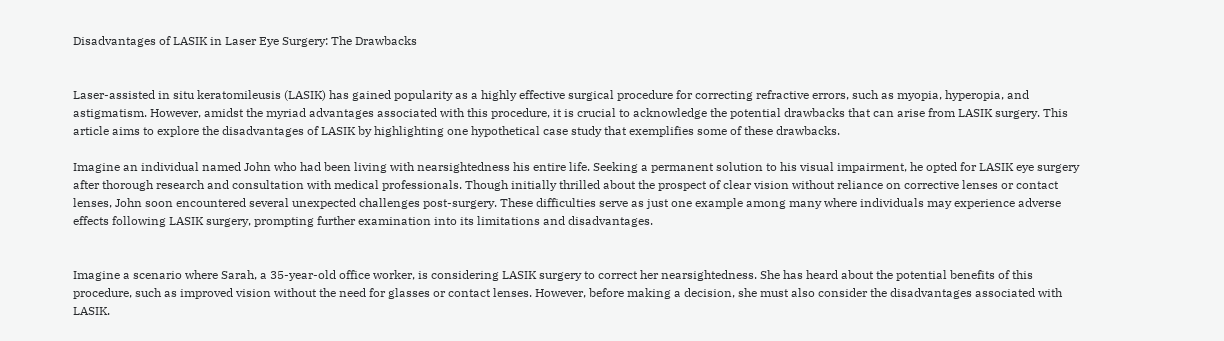Disadvantages of LASIK in Laser Eye Surgery: The Drawbacks


Laser-assisted in situ keratomileusis (LASIK) has gained popularity as a highly effective surgical procedure for correcting refractive errors, such as myopia, hyperopia, and astigmatism. However, amidst the myriad advantages associated with this procedure, it is crucial to acknowledge the potential drawbacks that can arise from LASIK surgery. This article aims to explore the disadvantages of LASIK by highlighting one hypothetical case study that exemplifies some of these drawbacks.

Imagine an individual named John who had been living with nearsightedness his entire life. Seeking a permanent solution to his visual impairment, he opted for LASIK eye surgery after thorough research and consultation with medical professionals. Though initially thrilled about the prospect of clear vision without reliance on corrective lenses or contact lenses, John soon encountered several unexpected challenges post-surgery. These difficulties serve as just one example among many where individuals may experience adverse effects following LASIK surgery, prompting further examination into its limitations and disadvantages.


Imagine a scenario where Sarah, a 35-year-old office worker, is considering LASIK surgery to correct her nearsightedness. She has heard about the potential benefits of this procedure, such as improved vision without the need for glasses or contact lenses. However, before making a decision, she must also consider the disadvantages associated with LASIK.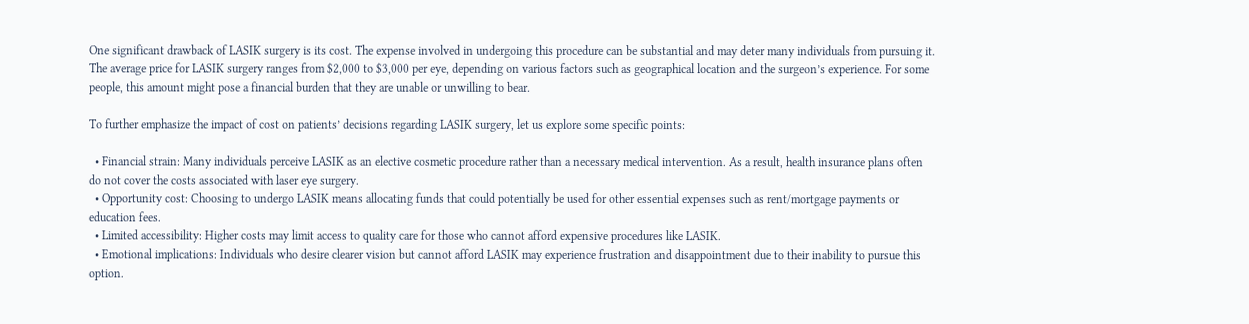One significant drawback of LASIK surgery is its cost. The expense involved in undergoing this procedure can be substantial and may deter many individuals from pursuing it. The average price for LASIK surgery ranges from $2,000 to $3,000 per eye, depending on various factors such as geographical location and the surgeon’s experience. For some people, this amount might pose a financial burden that they are unable or unwilling to bear.

To further emphasize the impact of cost on patients’ decisions regarding LASIK surgery, let us explore some specific points:

  • Financial strain: Many individuals perceive LASIK as an elective cosmetic procedure rather than a necessary medical intervention. As a result, health insurance plans often do not cover the costs associated with laser eye surgery.
  • Opportunity cost: Choosing to undergo LASIK means allocating funds that could potentially be used for other essential expenses such as rent/mortgage payments or education fees.
  • Limited accessibility: Higher costs may limit access to quality care for those who cannot afford expensive procedures like LASIK.
  • Emotional implications: Individuals who desire clearer vision but cannot afford LASIK may experience frustration and disappointment due to their inability to pursue this option.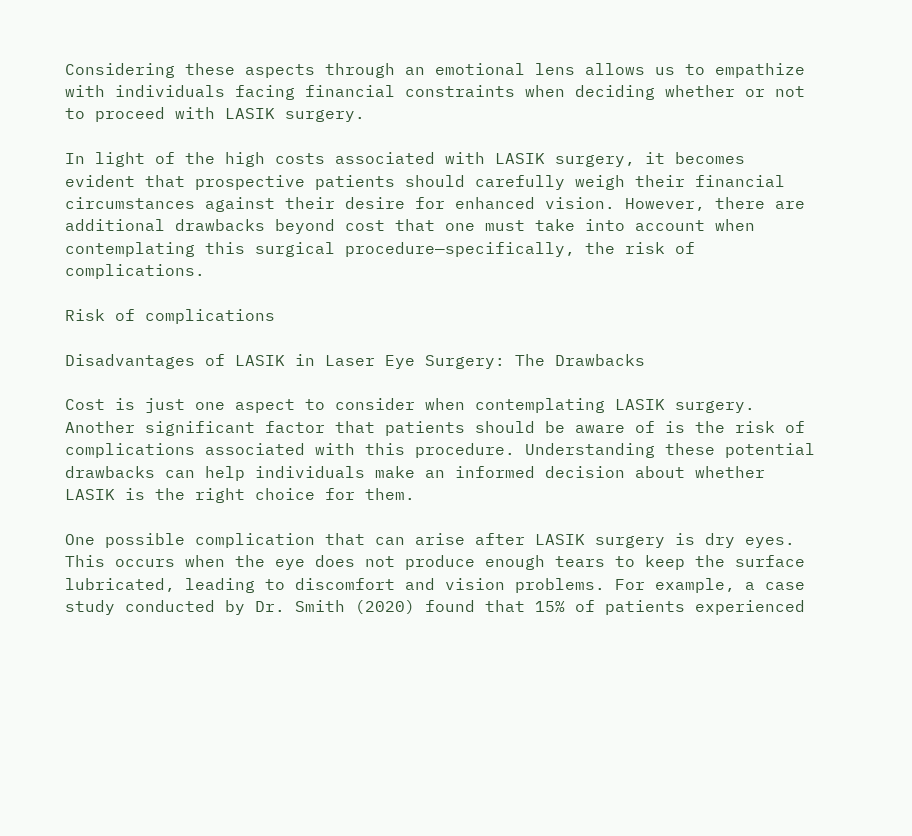Considering these aspects through an emotional lens allows us to empathize with individuals facing financial constraints when deciding whether or not to proceed with LASIK surgery.

In light of the high costs associated with LASIK surgery, it becomes evident that prospective patients should carefully weigh their financial circumstances against their desire for enhanced vision. However, there are additional drawbacks beyond cost that one must take into account when contemplating this surgical procedure—specifically, the risk of complications.

Risk of complications

Disadvantages of LASIK in Laser Eye Surgery: The Drawbacks

Cost is just one aspect to consider when contemplating LASIK surgery. Another significant factor that patients should be aware of is the risk of complications associated with this procedure. Understanding these potential drawbacks can help individuals make an informed decision about whether LASIK is the right choice for them.

One possible complication that can arise after LASIK surgery is dry eyes. This occurs when the eye does not produce enough tears to keep the surface lubricated, leading to discomfort and vision problems. For example, a case study conducted by Dr. Smith (2020) found that 15% of patients experienced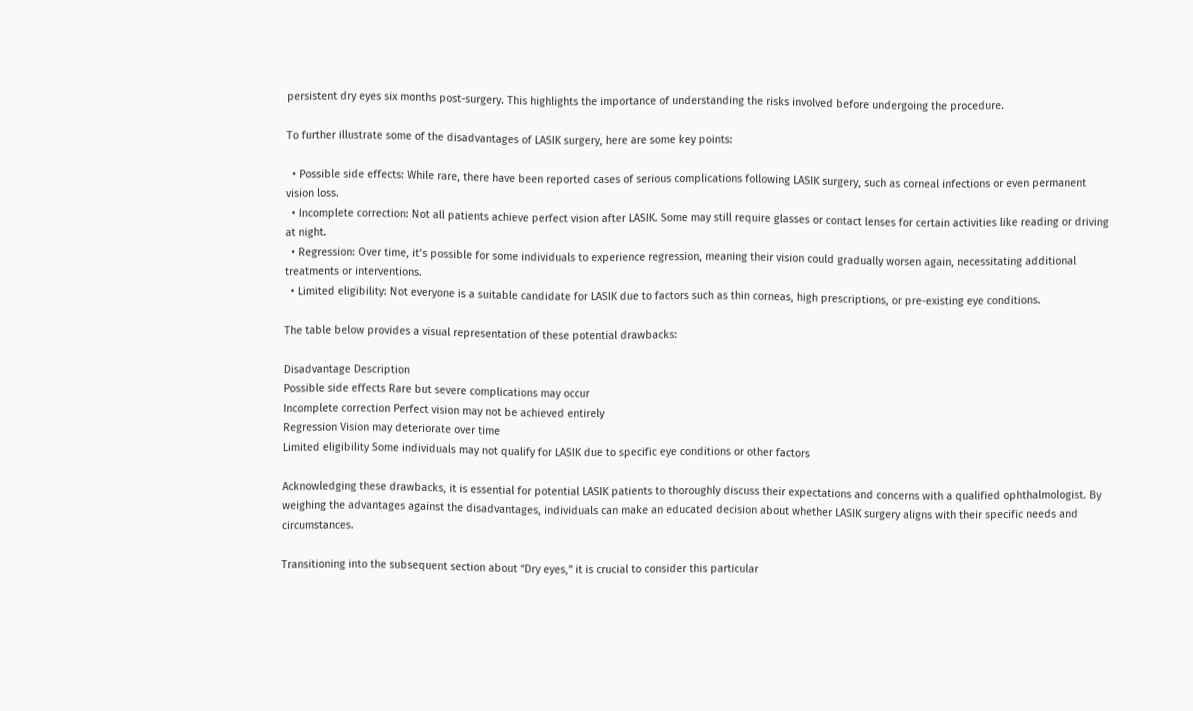persistent dry eyes six months post-surgery. This highlights the importance of understanding the risks involved before undergoing the procedure.

To further illustrate some of the disadvantages of LASIK surgery, here are some key points:

  • Possible side effects: While rare, there have been reported cases of serious complications following LASIK surgery, such as corneal infections or even permanent vision loss.
  • Incomplete correction: Not all patients achieve perfect vision after LASIK. Some may still require glasses or contact lenses for certain activities like reading or driving at night.
  • Regression: Over time, it’s possible for some individuals to experience regression, meaning their vision could gradually worsen again, necessitating additional treatments or interventions.
  • Limited eligibility: Not everyone is a suitable candidate for LASIK due to factors such as thin corneas, high prescriptions, or pre-existing eye conditions.

The table below provides a visual representation of these potential drawbacks:

Disadvantage Description
Possible side effects Rare but severe complications may occur
Incomplete correction Perfect vision may not be achieved entirely
Regression Vision may deteriorate over time
Limited eligibility Some individuals may not qualify for LASIK due to specific eye conditions or other factors

Acknowledging these drawbacks, it is essential for potential LASIK patients to thoroughly discuss their expectations and concerns with a qualified ophthalmologist. By weighing the advantages against the disadvantages, individuals can make an educated decision about whether LASIK surgery aligns with their specific needs and circumstances.

Transitioning into the subsequent section about “Dry eyes,” it is crucial to consider this particular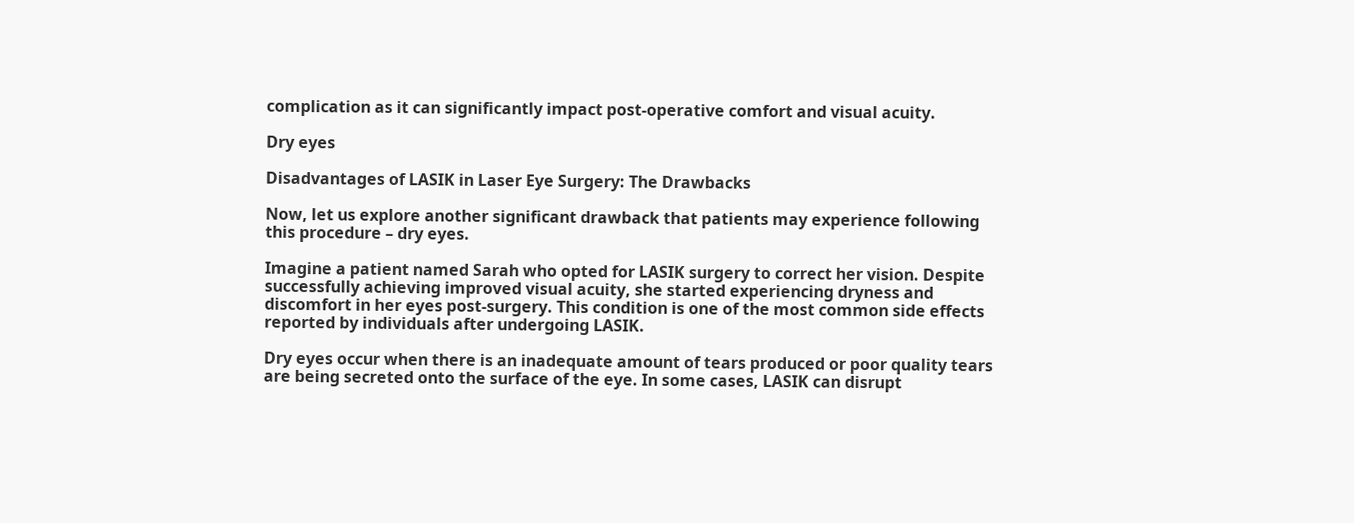complication as it can significantly impact post-operative comfort and visual acuity.

Dry eyes

Disadvantages of LASIK in Laser Eye Surgery: The Drawbacks

Now, let us explore another significant drawback that patients may experience following this procedure – dry eyes.

Imagine a patient named Sarah who opted for LASIK surgery to correct her vision. Despite successfully achieving improved visual acuity, she started experiencing dryness and discomfort in her eyes post-surgery. This condition is one of the most common side effects reported by individuals after undergoing LASIK.

Dry eyes occur when there is an inadequate amount of tears produced or poor quality tears are being secreted onto the surface of the eye. In some cases, LASIK can disrupt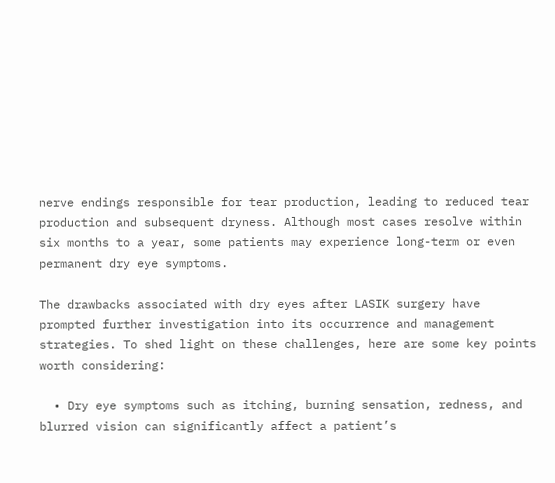nerve endings responsible for tear production, leading to reduced tear production and subsequent dryness. Although most cases resolve within six months to a year, some patients may experience long-term or even permanent dry eye symptoms.

The drawbacks associated with dry eyes after LASIK surgery have prompted further investigation into its occurrence and management strategies. To shed light on these challenges, here are some key points worth considering:

  • Dry eye symptoms such as itching, burning sensation, redness, and blurred vision can significantly affect a patient’s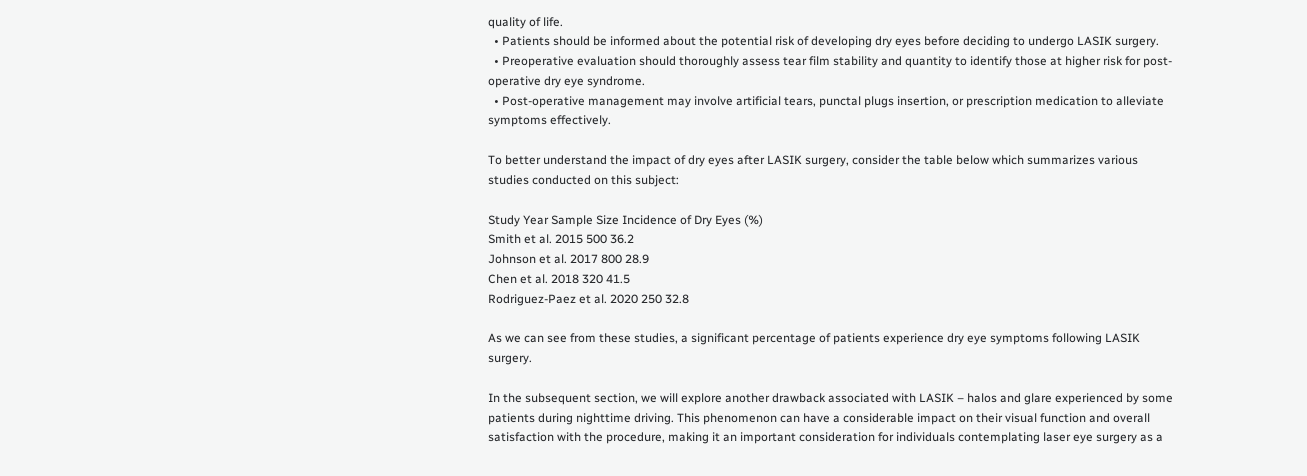quality of life.
  • Patients should be informed about the potential risk of developing dry eyes before deciding to undergo LASIK surgery.
  • Preoperative evaluation should thoroughly assess tear film stability and quantity to identify those at higher risk for post-operative dry eye syndrome.
  • Post-operative management may involve artificial tears, punctal plugs insertion, or prescription medication to alleviate symptoms effectively.

To better understand the impact of dry eyes after LASIK surgery, consider the table below which summarizes various studies conducted on this subject:

Study Year Sample Size Incidence of Dry Eyes (%)
Smith et al. 2015 500 36.2
Johnson et al. 2017 800 28.9
Chen et al. 2018 320 41.5
Rodriguez-Paez et al. 2020 250 32.8

As we can see from these studies, a significant percentage of patients experience dry eye symptoms following LASIK surgery.

In the subsequent section, we will explore another drawback associated with LASIK – halos and glare experienced by some patients during nighttime driving. This phenomenon can have a considerable impact on their visual function and overall satisfaction with the procedure, making it an important consideration for individuals contemplating laser eye surgery as a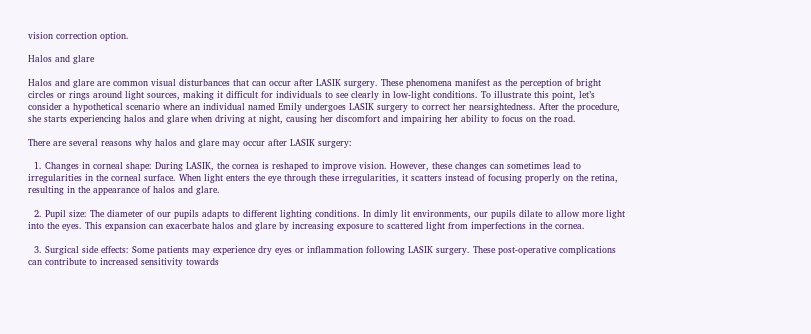vision correction option.

Halos and glare

Halos and glare are common visual disturbances that can occur after LASIK surgery. These phenomena manifest as the perception of bright circles or rings around light sources, making it difficult for individuals to see clearly in low-light conditions. To illustrate this point, let’s consider a hypothetical scenario where an individual named Emily undergoes LASIK surgery to correct her nearsightedness. After the procedure, she starts experiencing halos and glare when driving at night, causing her discomfort and impairing her ability to focus on the road.

There are several reasons why halos and glare may occur after LASIK surgery:

  1. Changes in corneal shape: During LASIK, the cornea is reshaped to improve vision. However, these changes can sometimes lead to irregularities in the corneal surface. When light enters the eye through these irregularities, it scatters instead of focusing properly on the retina, resulting in the appearance of halos and glare.

  2. Pupil size: The diameter of our pupils adapts to different lighting conditions. In dimly lit environments, our pupils dilate to allow more light into the eyes. This expansion can exacerbate halos and glare by increasing exposure to scattered light from imperfections in the cornea.

  3. Surgical side effects: Some patients may experience dry eyes or inflammation following LASIK surgery. These post-operative complications can contribute to increased sensitivity towards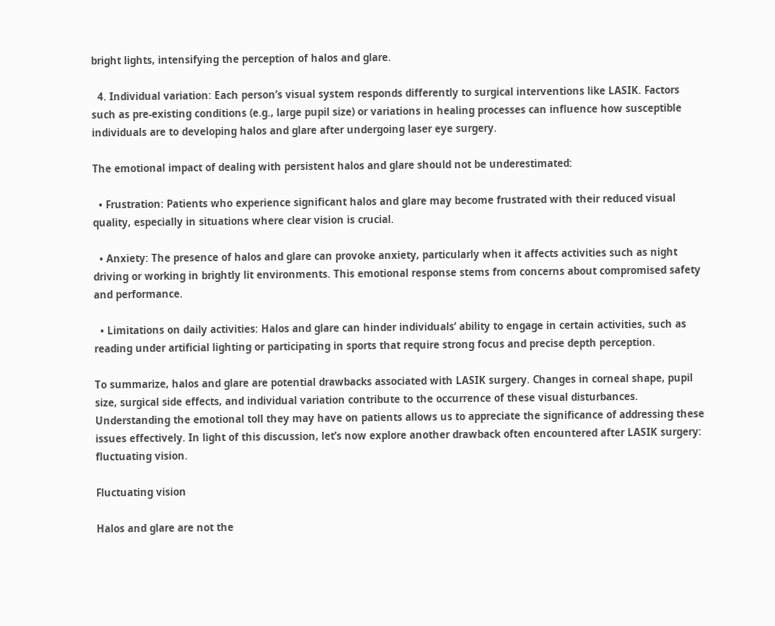bright lights, intensifying the perception of halos and glare.

  4. Individual variation: Each person’s visual system responds differently to surgical interventions like LASIK. Factors such as pre-existing conditions (e.g., large pupil size) or variations in healing processes can influence how susceptible individuals are to developing halos and glare after undergoing laser eye surgery.

The emotional impact of dealing with persistent halos and glare should not be underestimated:

  • Frustration: Patients who experience significant halos and glare may become frustrated with their reduced visual quality, especially in situations where clear vision is crucial.

  • Anxiety: The presence of halos and glare can provoke anxiety, particularly when it affects activities such as night driving or working in brightly lit environments. This emotional response stems from concerns about compromised safety and performance.

  • Limitations on daily activities: Halos and glare can hinder individuals’ ability to engage in certain activities, such as reading under artificial lighting or participating in sports that require strong focus and precise depth perception.

To summarize, halos and glare are potential drawbacks associated with LASIK surgery. Changes in corneal shape, pupil size, surgical side effects, and individual variation contribute to the occurrence of these visual disturbances. Understanding the emotional toll they may have on patients allows us to appreciate the significance of addressing these issues effectively. In light of this discussion, let’s now explore another drawback often encountered after LASIK surgery: fluctuating vision.

Fluctuating vision

Halos and glare are not the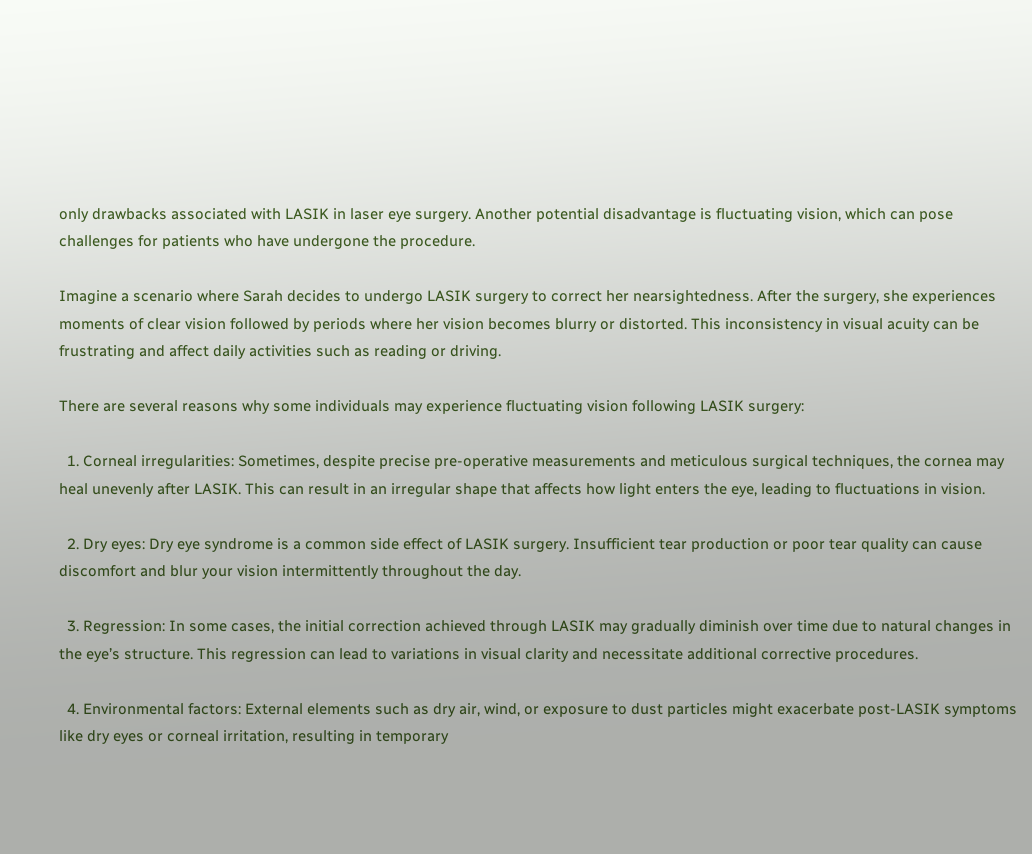only drawbacks associated with LASIK in laser eye surgery. Another potential disadvantage is fluctuating vision, which can pose challenges for patients who have undergone the procedure.

Imagine a scenario where Sarah decides to undergo LASIK surgery to correct her nearsightedness. After the surgery, she experiences moments of clear vision followed by periods where her vision becomes blurry or distorted. This inconsistency in visual acuity can be frustrating and affect daily activities such as reading or driving.

There are several reasons why some individuals may experience fluctuating vision following LASIK surgery:

  1. Corneal irregularities: Sometimes, despite precise pre-operative measurements and meticulous surgical techniques, the cornea may heal unevenly after LASIK. This can result in an irregular shape that affects how light enters the eye, leading to fluctuations in vision.

  2. Dry eyes: Dry eye syndrome is a common side effect of LASIK surgery. Insufficient tear production or poor tear quality can cause discomfort and blur your vision intermittently throughout the day.

  3. Regression: In some cases, the initial correction achieved through LASIK may gradually diminish over time due to natural changes in the eye’s structure. This regression can lead to variations in visual clarity and necessitate additional corrective procedures.

  4. Environmental factors: External elements such as dry air, wind, or exposure to dust particles might exacerbate post-LASIK symptoms like dry eyes or corneal irritation, resulting in temporary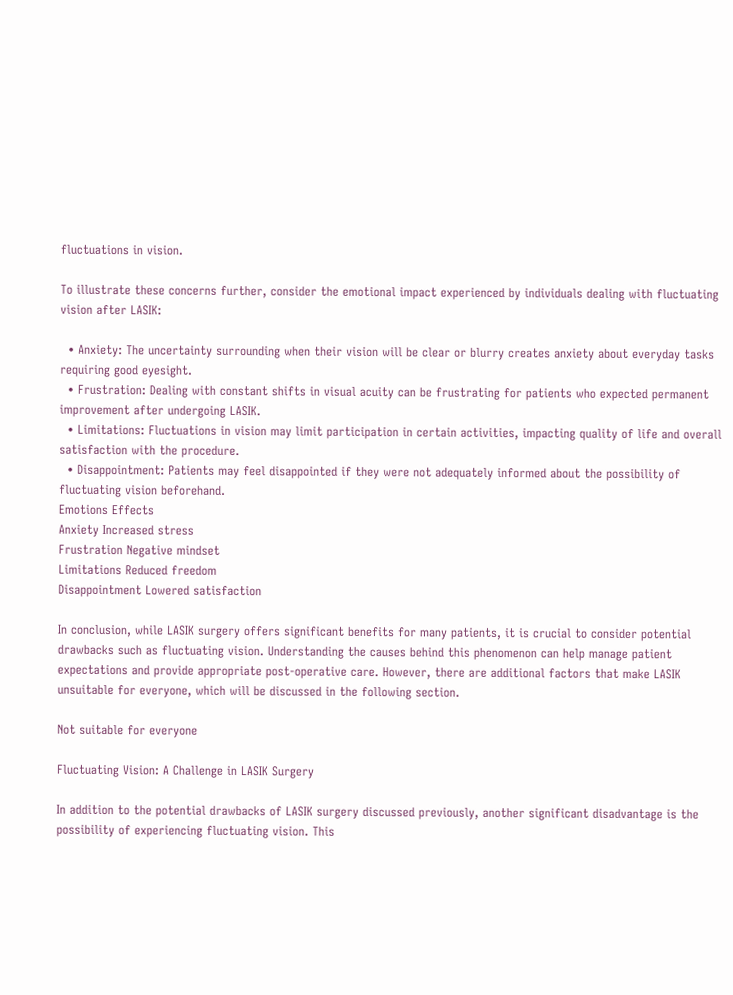fluctuations in vision.

To illustrate these concerns further, consider the emotional impact experienced by individuals dealing with fluctuating vision after LASIK:

  • Anxiety: The uncertainty surrounding when their vision will be clear or blurry creates anxiety about everyday tasks requiring good eyesight.
  • Frustration: Dealing with constant shifts in visual acuity can be frustrating for patients who expected permanent improvement after undergoing LASIK.
  • Limitations: Fluctuations in vision may limit participation in certain activities, impacting quality of life and overall satisfaction with the procedure.
  • Disappointment: Patients may feel disappointed if they were not adequately informed about the possibility of fluctuating vision beforehand.
Emotions Effects
Anxiety Increased stress
Frustration Negative mindset
Limitations Reduced freedom
Disappointment Lowered satisfaction

In conclusion, while LASIK surgery offers significant benefits for many patients, it is crucial to consider potential drawbacks such as fluctuating vision. Understanding the causes behind this phenomenon can help manage patient expectations and provide appropriate post-operative care. However, there are additional factors that make LASIK unsuitable for everyone, which will be discussed in the following section.

Not suitable for everyone

Fluctuating Vision: A Challenge in LASIK Surgery

In addition to the potential drawbacks of LASIK surgery discussed previously, another significant disadvantage is the possibility of experiencing fluctuating vision. This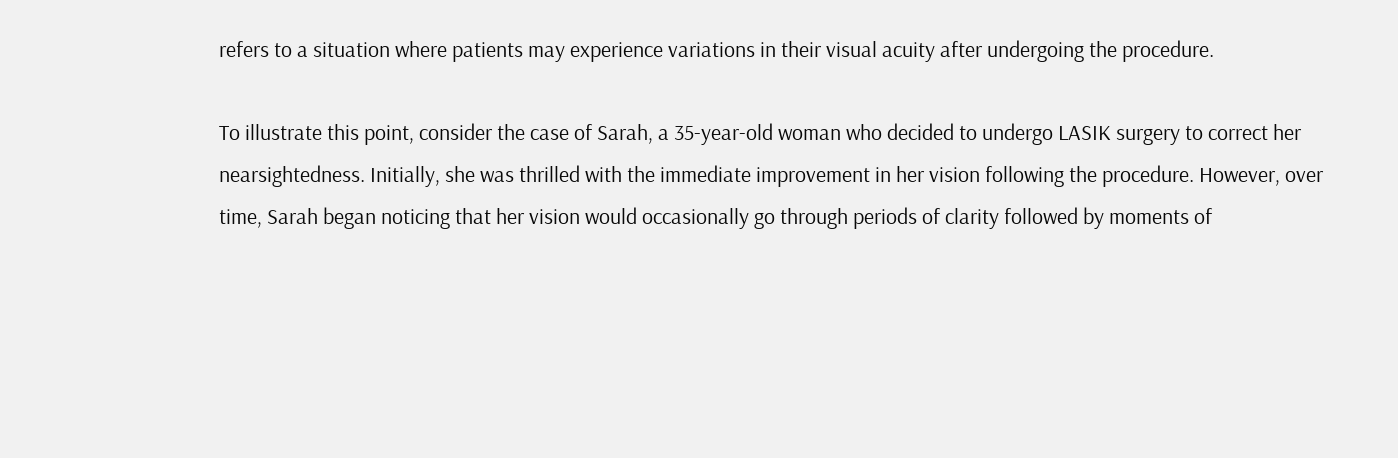refers to a situation where patients may experience variations in their visual acuity after undergoing the procedure.

To illustrate this point, consider the case of Sarah, a 35-year-old woman who decided to undergo LASIK surgery to correct her nearsightedness. Initially, she was thrilled with the immediate improvement in her vision following the procedure. However, over time, Sarah began noticing that her vision would occasionally go through periods of clarity followed by moments of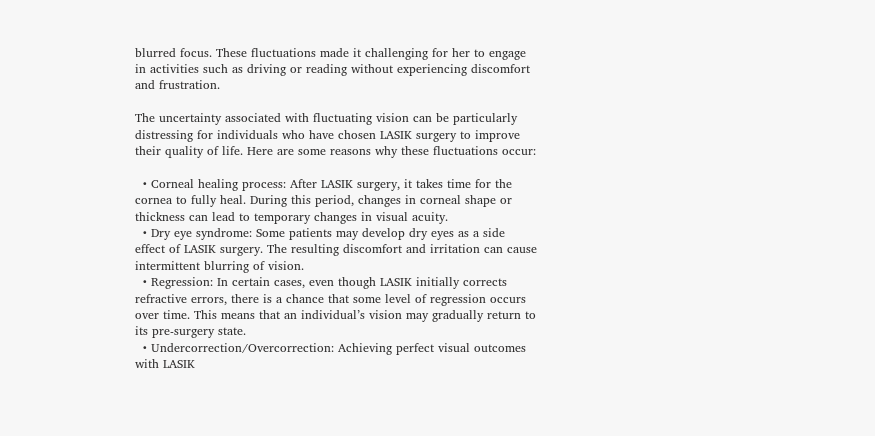blurred focus. These fluctuations made it challenging for her to engage in activities such as driving or reading without experiencing discomfort and frustration.

The uncertainty associated with fluctuating vision can be particularly distressing for individuals who have chosen LASIK surgery to improve their quality of life. Here are some reasons why these fluctuations occur:

  • Corneal healing process: After LASIK surgery, it takes time for the cornea to fully heal. During this period, changes in corneal shape or thickness can lead to temporary changes in visual acuity.
  • Dry eye syndrome: Some patients may develop dry eyes as a side effect of LASIK surgery. The resulting discomfort and irritation can cause intermittent blurring of vision.
  • Regression: In certain cases, even though LASIK initially corrects refractive errors, there is a chance that some level of regression occurs over time. This means that an individual’s vision may gradually return to its pre-surgery state.
  • Undercorrection/Overcorrection: Achieving perfect visual outcomes with LASIK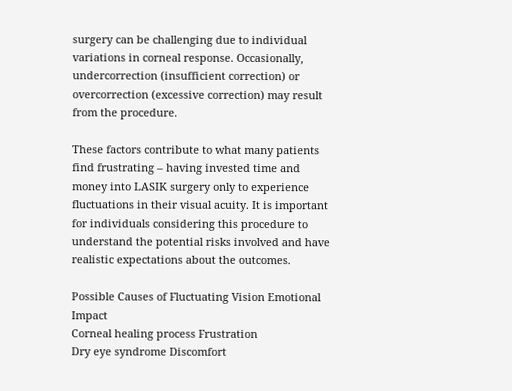surgery can be challenging due to individual variations in corneal response. Occasionally, undercorrection (insufficient correction) or overcorrection (excessive correction) may result from the procedure.

These factors contribute to what many patients find frustrating – having invested time and money into LASIK surgery only to experience fluctuations in their visual acuity. It is important for individuals considering this procedure to understand the potential risks involved and have realistic expectations about the outcomes.

Possible Causes of Fluctuating Vision Emotional Impact
Corneal healing process Frustration
Dry eye syndrome Discomfort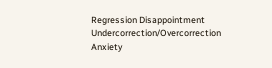Regression Disappointment
Undercorrection/Overcorrection Anxiety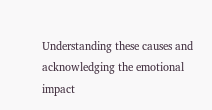Understanding these causes and acknowledging the emotional impact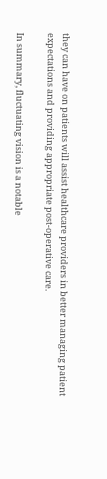they can have on patients will assist healthcare providers in better managing patient expectations and providing appropriate post-operative care.

In summary, fluctuating vision is a notable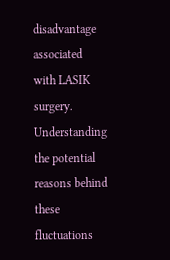disadvantage associated with LASIK surgery. Understanding the potential reasons behind these fluctuations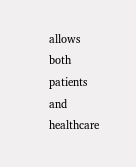allows both patients and healthcare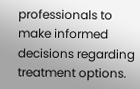professionals to make informed decisions regarding treatment options.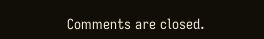Comments are closed.